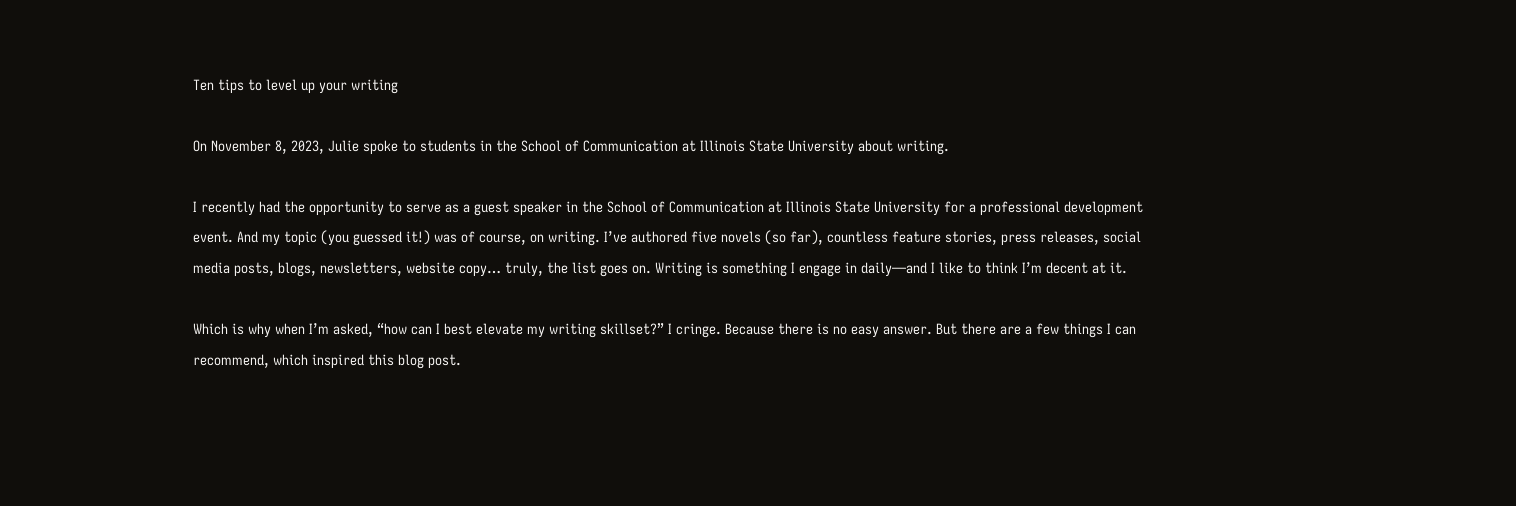Ten tips to level up your writing

On November 8, 2023, Julie spoke to students in the School of Communication at Illinois State University about writing.

I recently had the opportunity to serve as a guest speaker in the School of Communication at Illinois State University for a professional development event. And my topic (you guessed it!) was of course, on writing. I’ve authored five novels (so far), countless feature stories, press releases, social media posts, blogs, newsletters, website copy… truly, the list goes on. Writing is something I engage in daily—and I like to think I’m decent at it.

Which is why when I’m asked, “how can I best elevate my writing skillset?” I cringe. Because there is no easy answer. But there are a few things I can recommend, which inspired this blog post.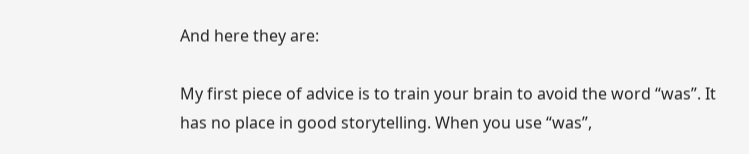And here they are:

My first piece of advice is to train your brain to avoid the word “was”. It has no place in good storytelling. When you use “was”,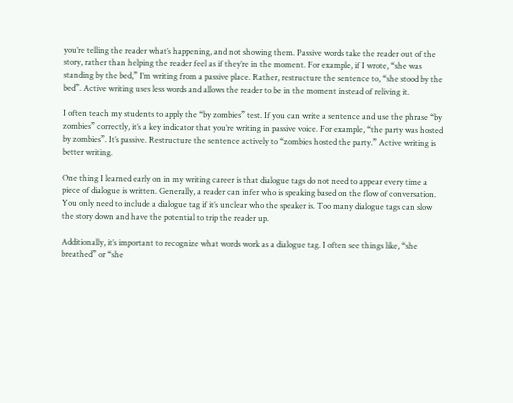you’re telling the reader what’s happening, and not showing them. Passive words take the reader out of the story, rather than helping the reader feel as if they’re in the moment. For example, if I wrote, “she was standing by the bed,” I’m writing from a passive place. Rather, restructure the sentence to, “she stood by the bed”. Active writing uses less words and allows the reader to be in the moment instead of reliving it.

I often teach my students to apply the “by zombies” test. If you can write a sentence and use the phrase “by zombies” correctly, it’s a key indicator that you’re writing in passive voice. For example, “the party was hosted by zombies”. It’s passive. Restructure the sentence actively to “zombies hosted the party.” Active writing is better writing.

One thing I learned early on in my writing career is that dialogue tags do not need to appear every time a piece of dialogue is written. Generally, a reader can infer who is speaking based on the flow of conversation. You only need to include a dialogue tag if it’s unclear who the speaker is. Too many dialogue tags can slow the story down and have the potential to trip the reader up.

Additionally, it’s important to recognize what words work as a dialogue tag. I often see things like, “she breathed” or “she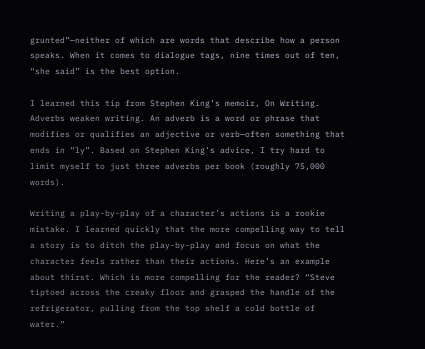grunted”—neither of which are words that describe how a person speaks. When it comes to dialogue tags, nine times out of ten, “she said” is the best option.

I learned this tip from Stephen King’s memoir, On Writing. Adverbs weaken writing. An adverb is a word or phrase that modifies or qualifies an adjective or verb—often something that ends in “ly”. Based on Stephen King’s advice, I try hard to limit myself to just three adverbs per book (roughly 75,000 words).

Writing a play-by-play of a character’s actions is a rookie mistake. I learned quickly that the more compelling way to tell a story is to ditch the play-by-play and focus on what the character feels rather than their actions. Here’s an example about thirst. Which is more compelling for the reader? “Steve tiptoed across the creaky floor and grasped the handle of the refrigerator, pulling from the top shelf a cold bottle of water.”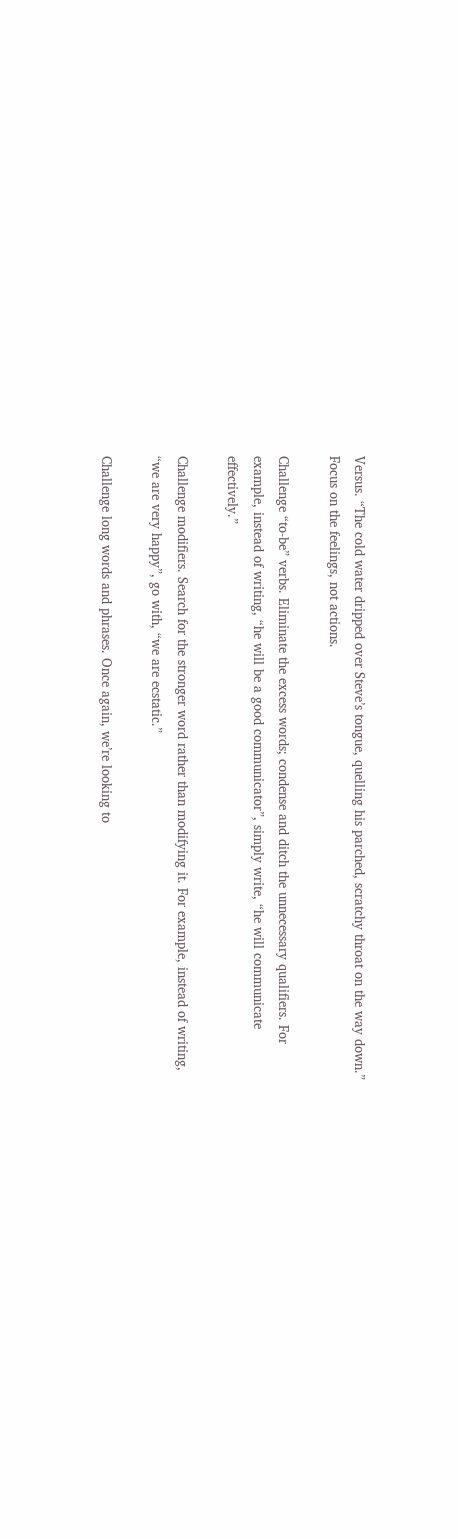Versus. “The cold water dripped over Steve’s tongue, quelling his parched, scratchy throat on the way down.” Focus on the feelings, not actions.

Challenge “to-be” verbs. Eliminate the excess words; condense and ditch the unnecessary qualifiers. For example, instead of writing, “he will be a good communicator”, simply write, “he will communicate effectively.”

Challenge modifiers. Search for the stronger word rather than modifying it. For example, instead of writing, “we are very happy”, go with, “we are ecstatic.”

Challenge long words and phrases. Once again, we’re looking to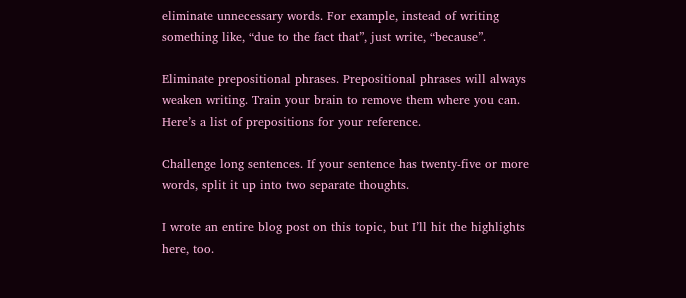eliminate unnecessary words. For example, instead of writing something like, “due to the fact that”, just write, “because”.

Eliminate prepositional phrases. Prepositional phrases will always weaken writing. Train your brain to remove them where you can. Here’s a list of prepositions for your reference.

Challenge long sentences. If your sentence has twenty-five or more words, split it up into two separate thoughts.

I wrote an entire blog post on this topic, but I’ll hit the highlights here, too.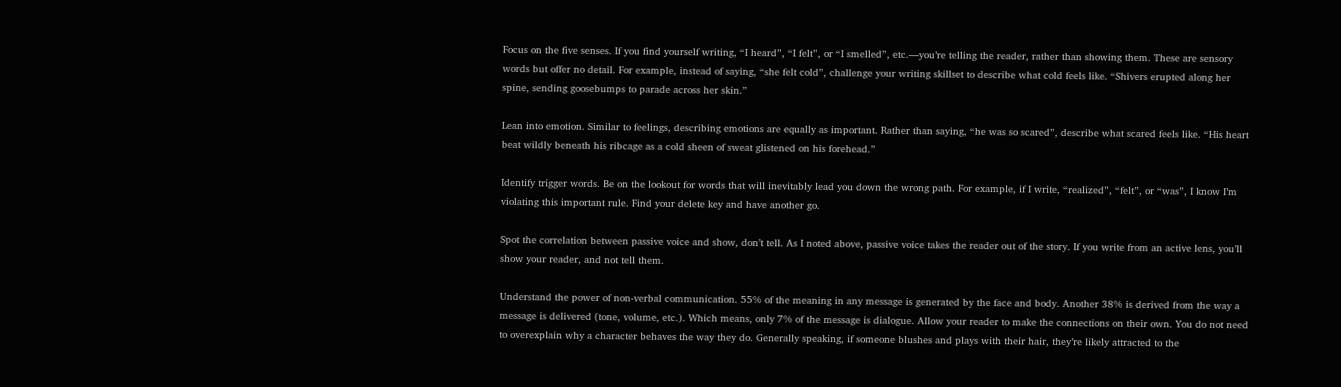Focus on the five senses. If you find yourself writing, “I heard”, “I felt”, or “I smelled”, etc.—you’re telling the reader, rather than showing them. These are sensory words but offer no detail. For example, instead of saying, “she felt cold”, challenge your writing skillset to describe what cold feels like. “Shivers erupted along her spine, sending goosebumps to parade across her skin.”

Lean into emotion. Similar to feelings, describing emotions are equally as important. Rather than saying, “he was so scared”, describe what scared feels like. “His heart beat wildly beneath his ribcage as a cold sheen of sweat glistened on his forehead.”

Identify trigger words. Be on the lookout for words that will inevitably lead you down the wrong path. For example, if I write, “realized”, “felt”, or “was”, I know I’m violating this important rule. Find your delete key and have another go.

Spot the correlation between passive voice and show, don’t tell. As I noted above, passive voice takes the reader out of the story. If you write from an active lens, you’ll show your reader, and not tell them.

Understand the power of non-verbal communication. 55% of the meaning in any message is generated by the face and body. Another 38% is derived from the way a message is delivered (tone, volume, etc.). Which means, only 7% of the message is dialogue. Allow your reader to make the connections on their own. You do not need to overexplain why a character behaves the way they do. Generally speaking, if someone blushes and plays with their hair, they’re likely attracted to the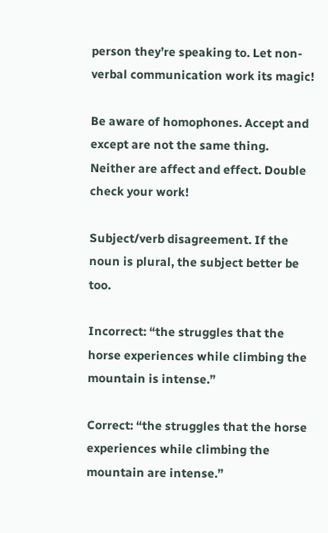person they’re speaking to. Let non-verbal communication work its magic!

Be aware of homophones. Accept and except are not the same thing. Neither are affect and effect. Double check your work!

Subject/verb disagreement. If the noun is plural, the subject better be too.

Incorrect: “the struggles that the horse experiences while climbing the mountain is intense.”

Correct: “the struggles that the horse experiences while climbing the mountain are intense.”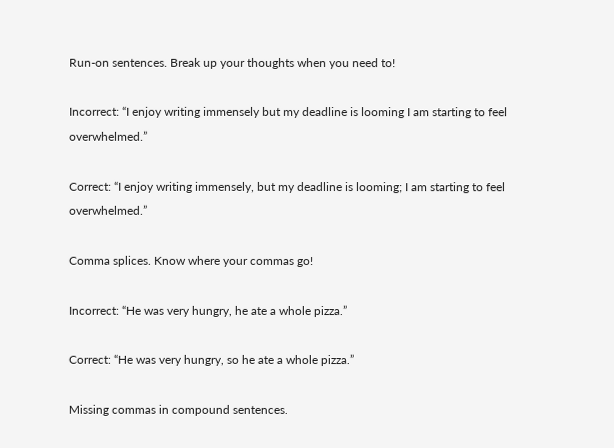Run-on sentences. Break up your thoughts when you need to!

Incorrect: “I enjoy writing immensely but my deadline is looming I am starting to feel overwhelmed.”

Correct: “I enjoy writing immensely, but my deadline is looming; I am starting to feel overwhelmed.”

Comma splices. Know where your commas go!

Incorrect: “He was very hungry, he ate a whole pizza.”

Correct: “He was very hungry, so he ate a whole pizza.”

Missing commas in compound sentences.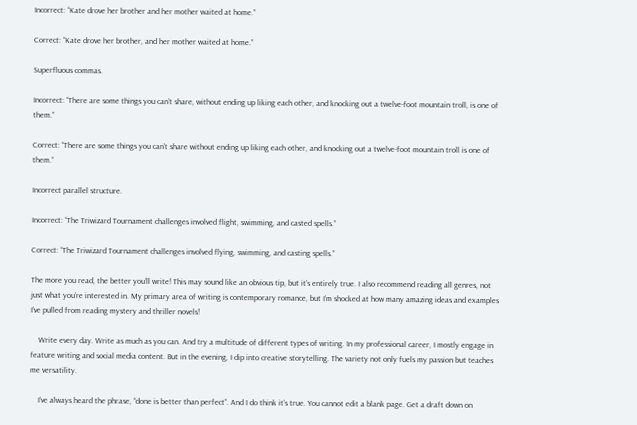Incorrect: “Kate drove her brother and her mother waited at home.”

Correct: “Kate drove her brother, and her mother waited at home.”

Superfluous commas.

Incorrect: “There are some things you can’t share, without ending up liking each other, and knocking out a twelve-foot mountain troll, is one of them.”

Correct: “There are some things you can’t share without ending up liking each other, and knocking out a twelve-foot mountain troll is one of them.”

Incorrect parallel structure.

Incorrect: “The Triwizard Tournament challenges involved flight, swimming, and casted spells.”

Correct: “The Triwizard Tournament challenges involved flying, swimming, and casting spells.”

The more you read, the better you’ll write! This may sound like an obvious tip, but it’s entirely true. I also recommend reading all genres, not just what you’re interested in. My primary area of writing is contemporary romance, but I’m shocked at how many amazing ideas and examples I’ve pulled from reading mystery and thriller novels!

    Write every day. Write as much as you can. And try a multitude of different types of writing. In my professional career, I mostly engage in feature writing and social media content. But in the evening, I dip into creative storytelling. The variety not only fuels my passion but teaches me versatility.

    I’ve always heard the phrase, “done is better than perfect”. And I do think it’s true. You cannot edit a blank page. Get a draft down on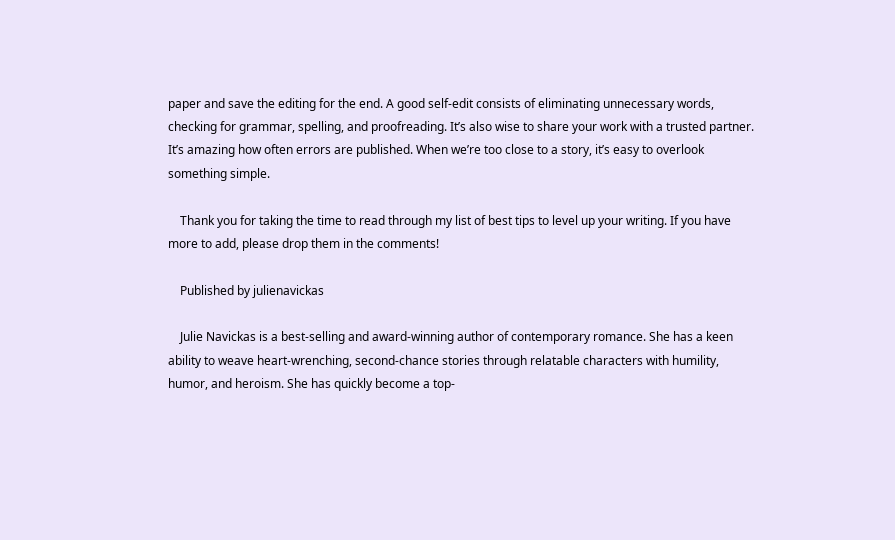paper and save the editing for the end. A good self-edit consists of eliminating unnecessary words, checking for grammar, spelling, and proofreading. It’s also wise to share your work with a trusted partner. It’s amazing how often errors are published. When we’re too close to a story, it’s easy to overlook something simple.

    Thank you for taking the time to read through my list of best tips to level up your writing. If you have more to add, please drop them in the comments!

    Published by julienavickas

    Julie Navickas is a best-selling and award-winning author of contemporary romance. She has a keen ability to weave heart-wrenching, second-chance stories through relatable characters with humility, humor, and heroism. She has quickly become a top-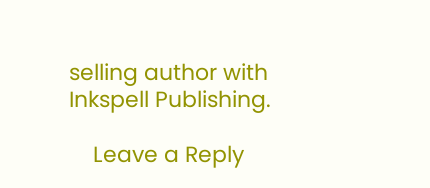selling author with Inkspell Publishing.

    Leave a Reply